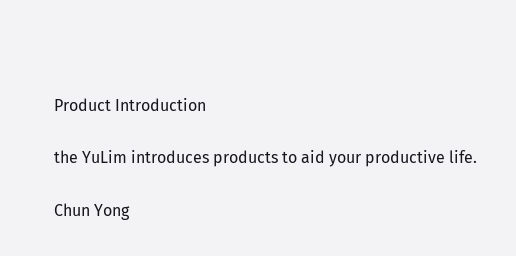Product Introduction

the YuLim introduces products to aid your productive life.

Chun Yong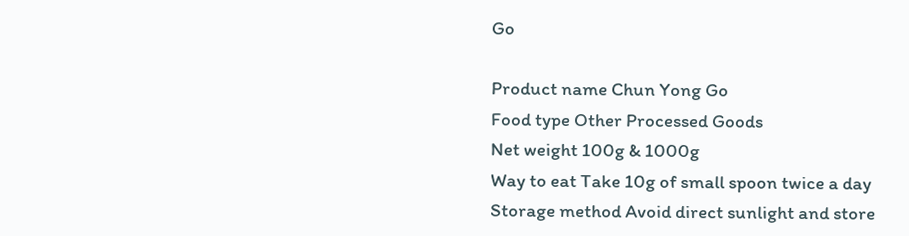Go

Product name Chun Yong Go
Food type Other Processed Goods
Net weight 100g & 1000g
Way to eat Take 10g of small spoon twice a day
Storage method Avoid direct sunlight and store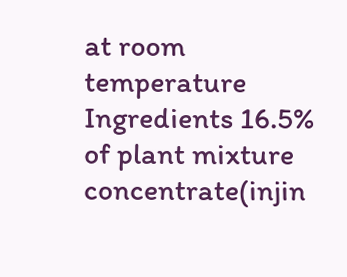at room temperature
Ingredients 16.5% of plant mixture concentrate(injin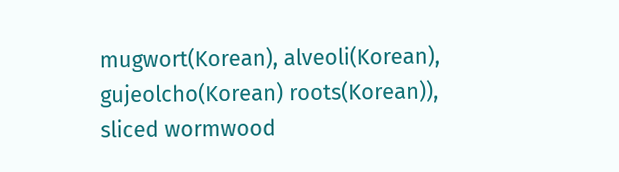mugwort(Korean), alveoli(Korean), gujeolcho(Korean) roots(Korean)), sliced wormwood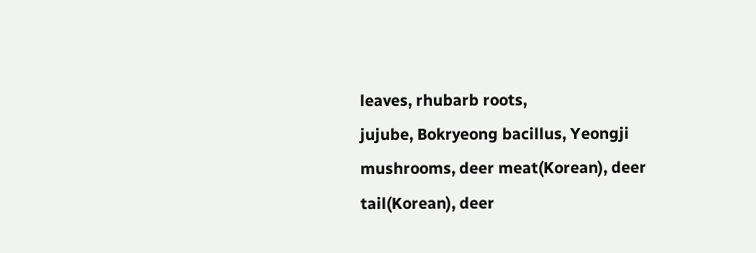leaves, rhubarb roots,
jujube, Bokryeong bacillus, Yeongji mushrooms, deer meat(Korean), deer tail(Korean), deer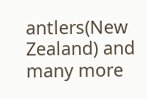antlers(New Zealand) and many more